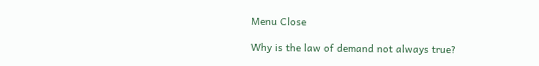Menu Close

Why is the law of demand not always true?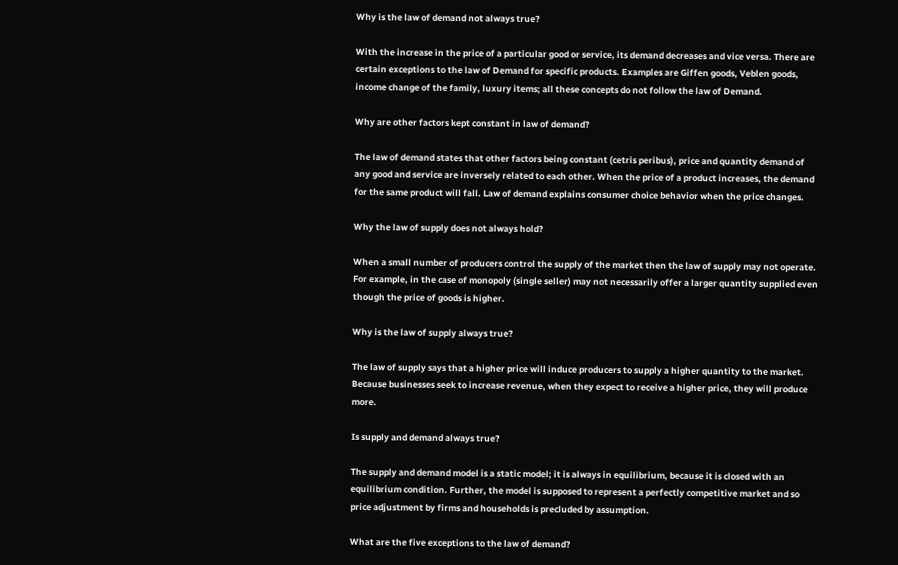Why is the law of demand not always true?

With the increase in the price of a particular good or service, its demand decreases and vice versa. There are certain exceptions to the law of Demand for specific products. Examples are Giffen goods, Veblen goods, income change of the family, luxury items; all these concepts do not follow the law of Demand.

Why are other factors kept constant in law of demand?

The law of demand states that other factors being constant (cetris peribus), price and quantity demand of any good and service are inversely related to each other. When the price of a product increases, the demand for the same product will fall. Law of demand explains consumer choice behavior when the price changes.

Why the law of supply does not always hold?

When a small number of producers control the supply of the market then the law of supply may not operate. For example, in the case of monopoly (single seller) may not necessarily offer a larger quantity supplied even though the price of goods is higher.

Why is the law of supply always true?

The law of supply says that a higher price will induce producers to supply a higher quantity to the market. Because businesses seek to increase revenue, when they expect to receive a higher price, they will produce more.

Is supply and demand always true?

The supply and demand model is a static model; it is always in equilibrium, because it is closed with an equilibrium condition. Further, the model is supposed to represent a perfectly competitive market and so price adjustment by firms and households is precluded by assumption.

What are the five exceptions to the law of demand?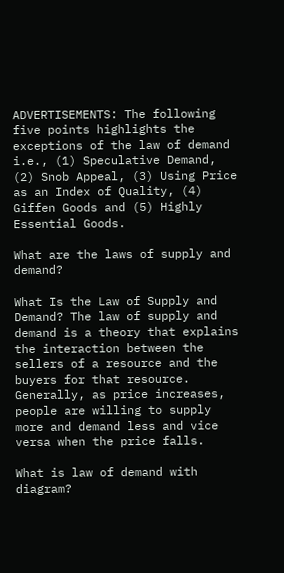ADVERTISEMENTS: The following five points highlights the exceptions of the law of demand i.e., (1) Speculative Demand, (2) Snob Appeal, (3) Using Price as an Index of Quality, (4) Giffen Goods and (5) Highly Essential Goods.

What are the laws of supply and demand?

What Is the Law of Supply and Demand? The law of supply and demand is a theory that explains the interaction between the sellers of a resource and the buyers for that resource. Generally, as price increases, people are willing to supply more and demand less and vice versa when the price falls.

What is law of demand with diagram?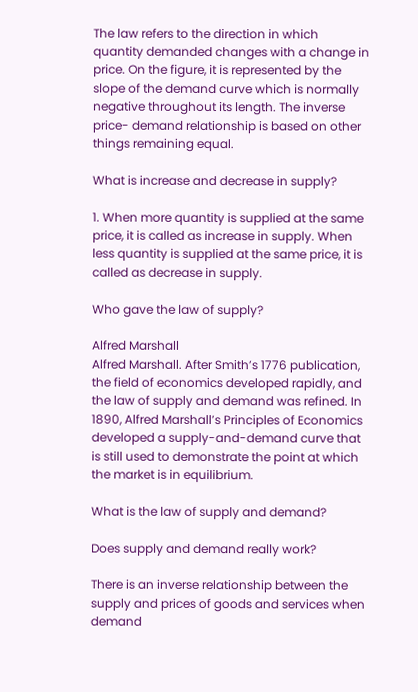The law refers to the direction in which quantity demanded changes with a change in price. On the figure, it is represented by the slope of the demand curve which is normally negative throughout its length. The inverse price- demand relationship is based on other things remaining equal.

What is increase and decrease in supply?

1. When more quantity is supplied at the same price, it is called as increase in supply. When less quantity is supplied at the same price, it is called as decrease in supply.

Who gave the law of supply?

Alfred Marshall
Alfred Marshall. After Smith’s 1776 publication, the field of economics developed rapidly, and the law of supply and demand was refined. In 1890, Alfred Marshall’s Principles of Economics developed a supply-and-demand curve that is still used to demonstrate the point at which the market is in equilibrium.

What is the law of supply and demand?

Does supply and demand really work?

There is an inverse relationship between the supply and prices of goods and services when demand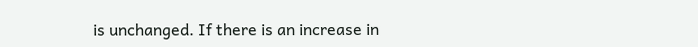is unchanged. If there is an increase in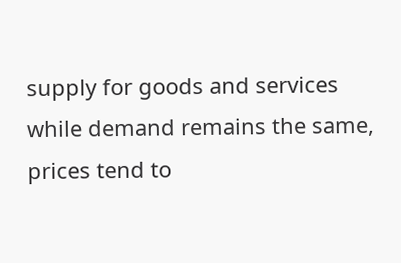supply for goods and services while demand remains the same, prices tend to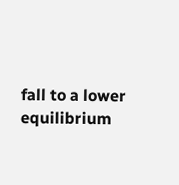fall to a lower equilibrium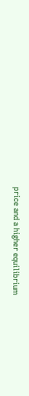price and a higher equilibrium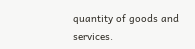quantity of goods and services.